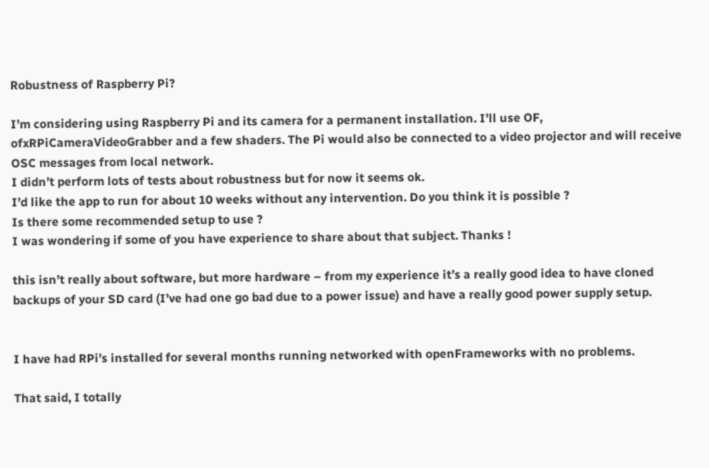Robustness of Raspberry Pi?

I’m considering using Raspberry Pi and its camera for a permanent installation. I’ll use OF, ofxRPiCameraVideoGrabber and a few shaders. The Pi would also be connected to a video projector and will receive OSC messages from local network.
I didn’t perform lots of tests about robustness but for now it seems ok.
I’d like the app to run for about 10 weeks without any intervention. Do you think it is possible ?
Is there some recommended setup to use ?
I was wondering if some of you have experience to share about that subject. Thanks !

this isn’t really about software, but more hardware – from my experience it’s a really good idea to have cloned backups of your SD card (I’ve had one go bad due to a power issue) and have a really good power supply setup.


I have had RPi’s installed for several months running networked with openFrameworks with no problems.

That said, I totally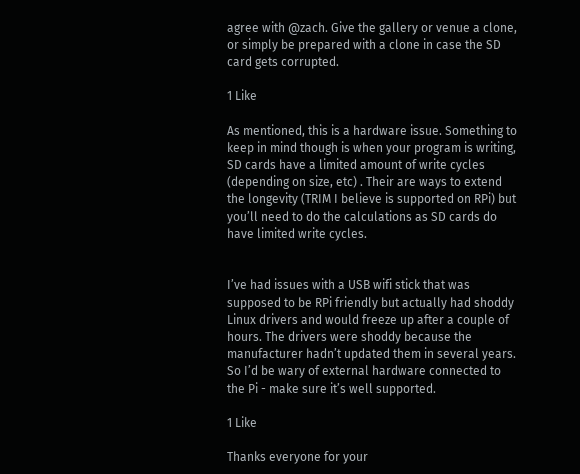agree with @zach. Give the gallery or venue a clone, or simply be prepared with a clone in case the SD card gets corrupted.

1 Like

As mentioned, this is a hardware issue. Something to keep in mind though is when your program is writing, SD cards have a limited amount of write cycles (depending on size, etc) . Their are ways to extend the longevity (TRIM I believe is supported on RPi) but you’ll need to do the calculations as SD cards do have limited write cycles.


I’ve had issues with a USB wifi stick that was supposed to be RPi friendly but actually had shoddy Linux drivers and would freeze up after a couple of hours. The drivers were shoddy because the manufacturer hadn’t updated them in several years. So I’d be wary of external hardware connected to the Pi - make sure it’s well supported.

1 Like

Thanks everyone for your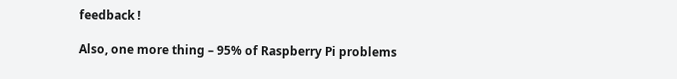feedback !

Also, one more thing – 95% of Raspberry Pi problems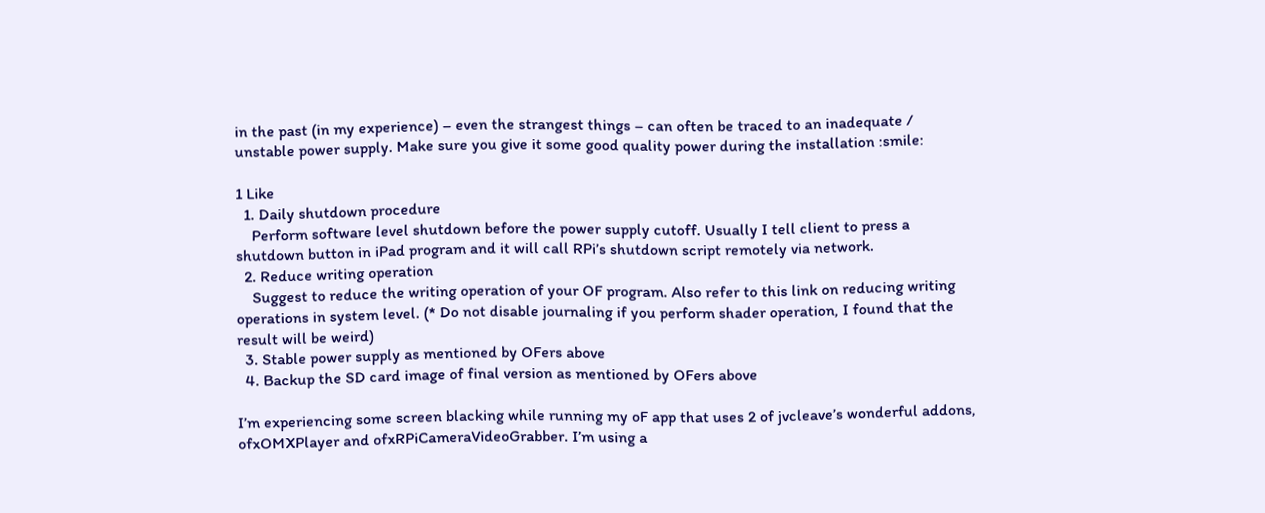in the past (in my experience) – even the strangest things – can often be traced to an inadequate / unstable power supply. Make sure you give it some good quality power during the installation :smile:

1 Like
  1. Daily shutdown procedure
    Perform software level shutdown before the power supply cutoff. Usually I tell client to press a shutdown button in iPad program and it will call RPi’s shutdown script remotely via network.
  2. Reduce writing operation
    Suggest to reduce the writing operation of your OF program. Also refer to this link on reducing writing operations in system level. (* Do not disable journaling if you perform shader operation, I found that the result will be weird)
  3. Stable power supply as mentioned by OFers above
  4. Backup the SD card image of final version as mentioned by OFers above

I’m experiencing some screen blacking while running my oF app that uses 2 of jvcleave’s wonderful addons, ofxOMXPlayer and ofxRPiCameraVideoGrabber. I’m using a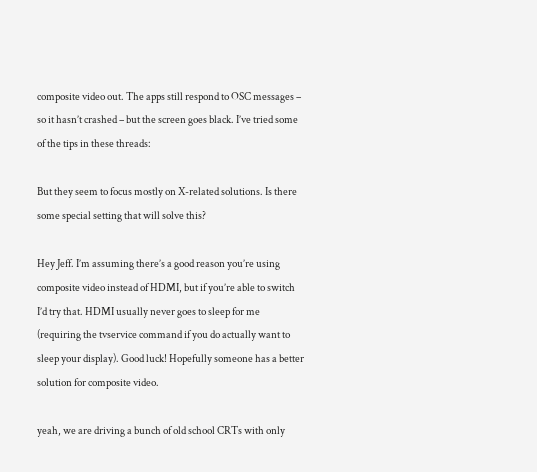composite video out. The apps still respond to OSC messages – so it hasn’t crashed – but the screen goes black. I’ve tried some of the tips in these threads:

But they seem to focus mostly on X-related solutions. Is there some special setting that will solve this?

Hey Jeff. I’m assuming there’s a good reason you’re using composite video instead of HDMI, but if you’re able to switch I’d try that. HDMI usually never goes to sleep for me (requiring the tvservice command if you do actually want to sleep your display). Good luck! Hopefully someone has a better solution for composite video.

yeah, we are driving a bunch of old school CRTs with only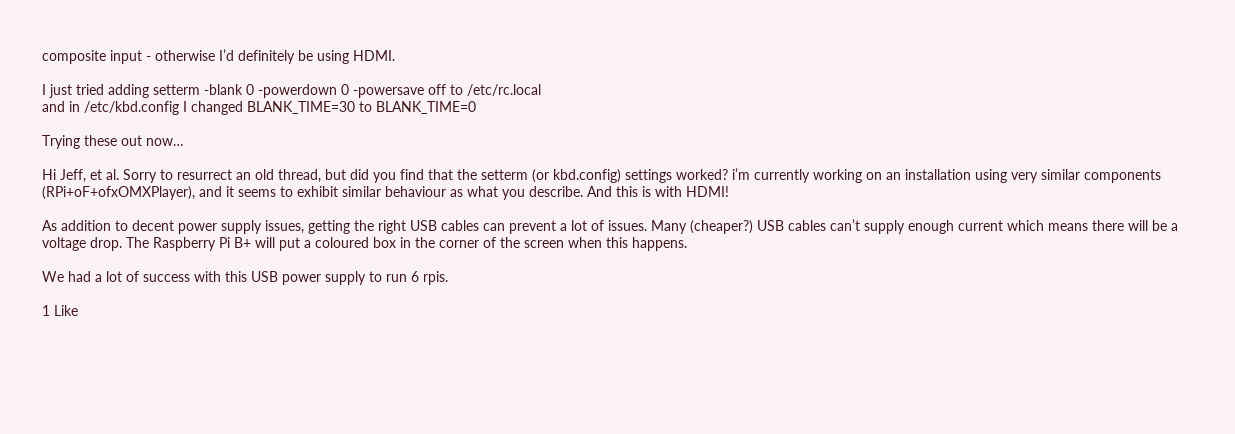composite input - otherwise I’d definitely be using HDMI.

I just tried adding setterm -blank 0 -powerdown 0 -powersave off to /etc/rc.local
and in /etc/kbd.config I changed BLANK_TIME=30 to BLANK_TIME=0

Trying these out now…

Hi Jeff, et al. Sorry to resurrect an old thread, but did you find that the setterm (or kbd.config) settings worked? i’m currently working on an installation using very similar components (RPi+oF+ofxOMXPlayer), and it seems to exhibit similar behaviour as what you describe. And this is with HDMI!

As addition to decent power supply issues, getting the right USB cables can prevent a lot of issues. Many (cheaper?) USB cables can’t supply enough current which means there will be a voltage drop. The Raspberry Pi B+ will put a coloured box in the corner of the screen when this happens.

We had a lot of success with this USB power supply to run 6 rpis.

1 Like